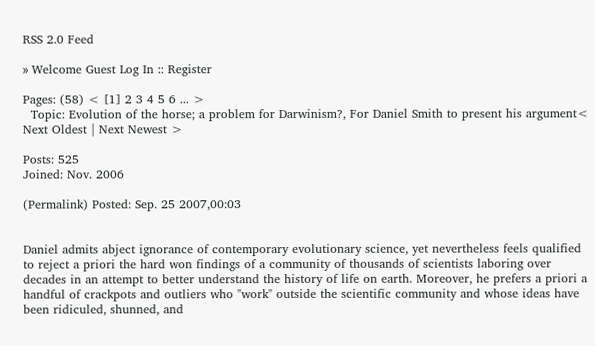RSS 2.0 Feed

» Welcome Guest Log In :: Register

Pages: (58) < [1] 2 3 4 5 6 ... >
  Topic: Evolution of the horse; a problem for Darwinism?, For Daniel Smith to present his argument< Next Oldest | Next Newest >

Posts: 525
Joined: Nov. 2006

(Permalink) Posted: Sep. 25 2007,00:03


Daniel admits abject ignorance of contemporary evolutionary science, yet nevertheless feels qualified to reject a priori the hard won findings of a community of thousands of scientists laboring over decades in an attempt to better understand the history of life on earth. Moreover, he prefers a priori a handful of crackpots and outliers who "work" outside the scientific community and whose ideas have been ridiculed, shunned, and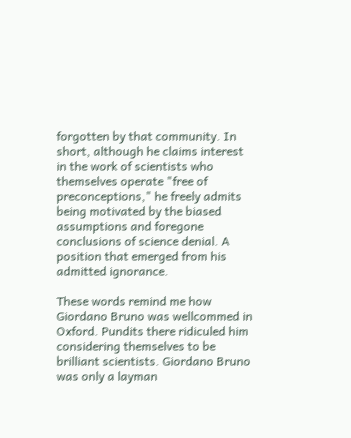forgotten by that community. In short, although he claims interest in the work of scientists who themselves operate "free of preconceptions," he freely admits being motivated by the biased assumptions and foregone conclusions of science denial. A position that emerged from his admitted ignorance.

These words remind me how Giordano Bruno was wellcommed in Oxford. Pundits there ridiculed him considering themselves to be brilliant scientists. Giordano Bruno was only a layman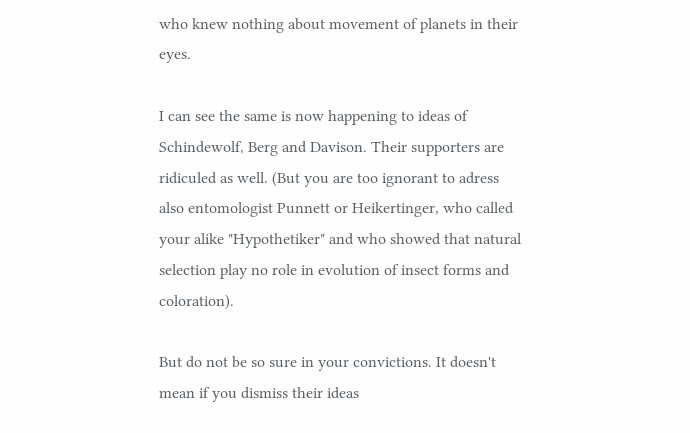who knew nothing about movement of planets in their eyes.

I can see the same is now happening to ideas of Schindewolf, Berg and Davison. Their supporters are ridiculed as well. (But you are too ignorant to adress also entomologist Punnett or Heikertinger, who called your alike "Hypothetiker" and who showed that natural selection play no role in evolution of insect forms and coloration).

But do not be so sure in your convictions. It doesn't mean if you dismiss their ideas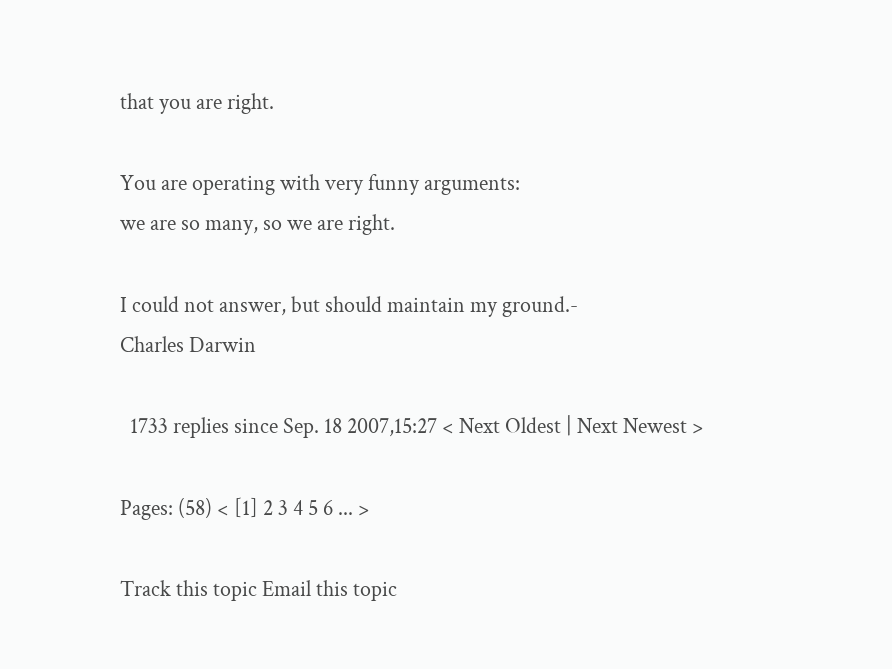that you are right.

You are operating with very funny arguments:
we are so many, so we are right.

I could not answer, but should maintain my ground.-
Charles Darwin

  1733 replies since Sep. 18 2007,15:27 < Next Oldest | Next Newest >

Pages: (58) < [1] 2 3 4 5 6 ... >

Track this topic Email this topic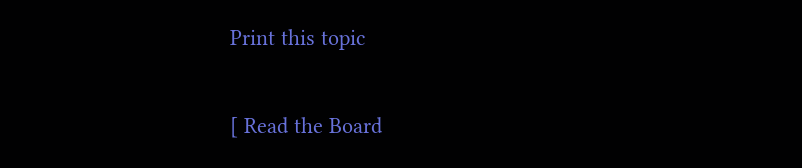Print this topic

[ Read the Board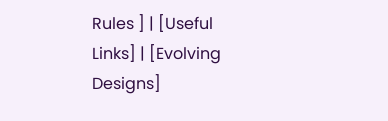Rules ] | [Useful Links] | [Evolving Designs]